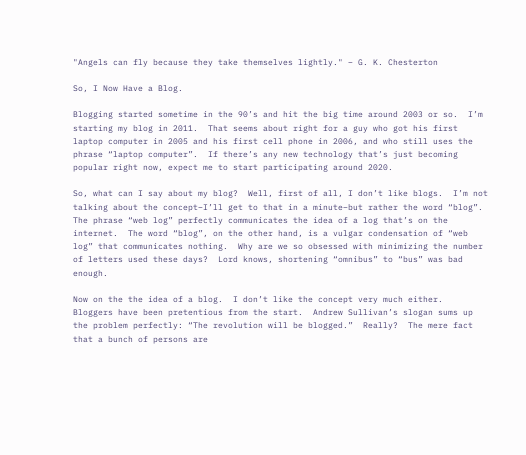"Angels can fly because they take themselves lightly." – G. K. Chesterton

So, I Now Have a Blog.

Blogging started sometime in the 90’s and hit the big time around 2003 or so.  I’m starting my blog in 2011.  That seems about right for a guy who got his first laptop computer in 2005 and his first cell phone in 2006, and who still uses the phrase “laptop computer”.  If there’s any new technology that’s just becoming popular right now, expect me to start participating around 2020.

So, what can I say about my blog?  Well, first of all, I don’t like blogs.  I’m not talking about the concept–I’ll get to that in a minute–but rather the word “blog”.  The phrase “web log” perfectly communicates the idea of a log that’s on the internet.  The word “blog”, on the other hand, is a vulgar condensation of “web log” that communicates nothing.  Why are we so obsessed with minimizing the number of letters used these days?  Lord knows, shortening “omnibus” to “bus” was bad enough.

Now on the the idea of a blog.  I don’t like the concept very much either.  Bloggers have been pretentious from the start.  Andrew Sullivan’s slogan sums up the problem perfectly: “The revolution will be blogged.”  Really?  The mere fact that a bunch of persons are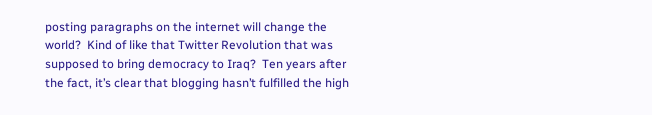posting paragraphs on the internet will change the world?  Kind of like that Twitter Revolution that was supposed to bring democracy to Iraq?  Ten years after the fact, it’s clear that blogging hasn’t fulfilled the high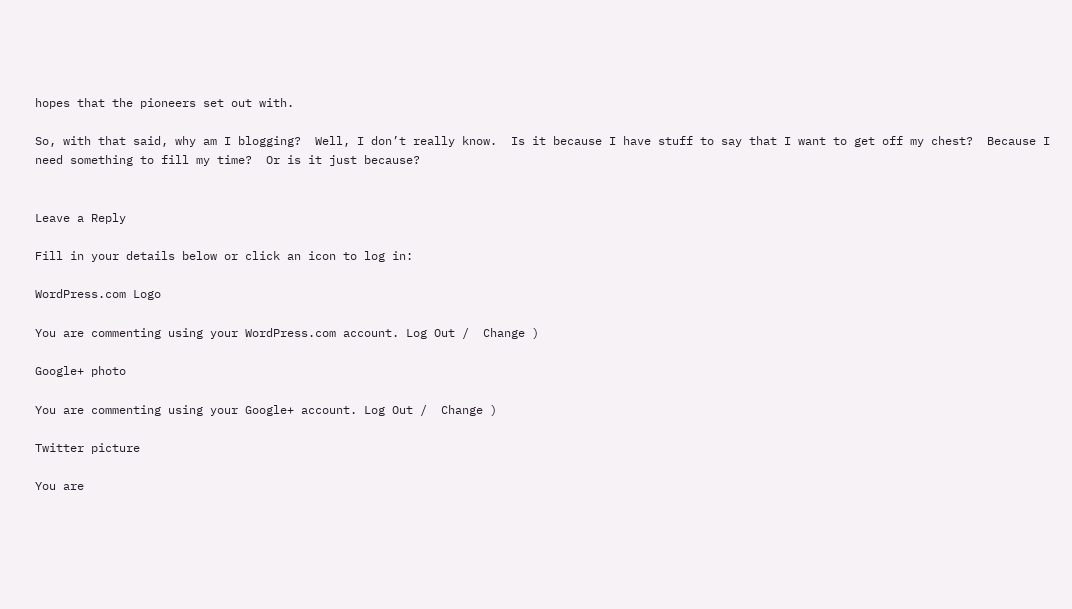hopes that the pioneers set out with.

So, with that said, why am I blogging?  Well, I don’t really know.  Is it because I have stuff to say that I want to get off my chest?  Because I need something to fill my time?  Or is it just because?


Leave a Reply

Fill in your details below or click an icon to log in:

WordPress.com Logo

You are commenting using your WordPress.com account. Log Out /  Change )

Google+ photo

You are commenting using your Google+ account. Log Out /  Change )

Twitter picture

You are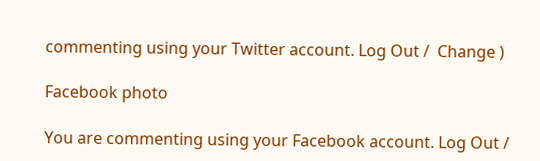commenting using your Twitter account. Log Out /  Change )

Facebook photo

You are commenting using your Facebook account. Log Out /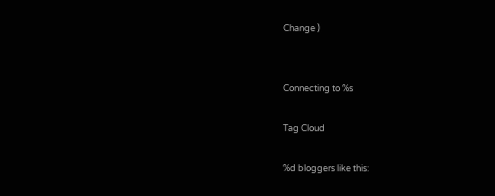Change )


Connecting to %s

Tag Cloud

%d bloggers like this: